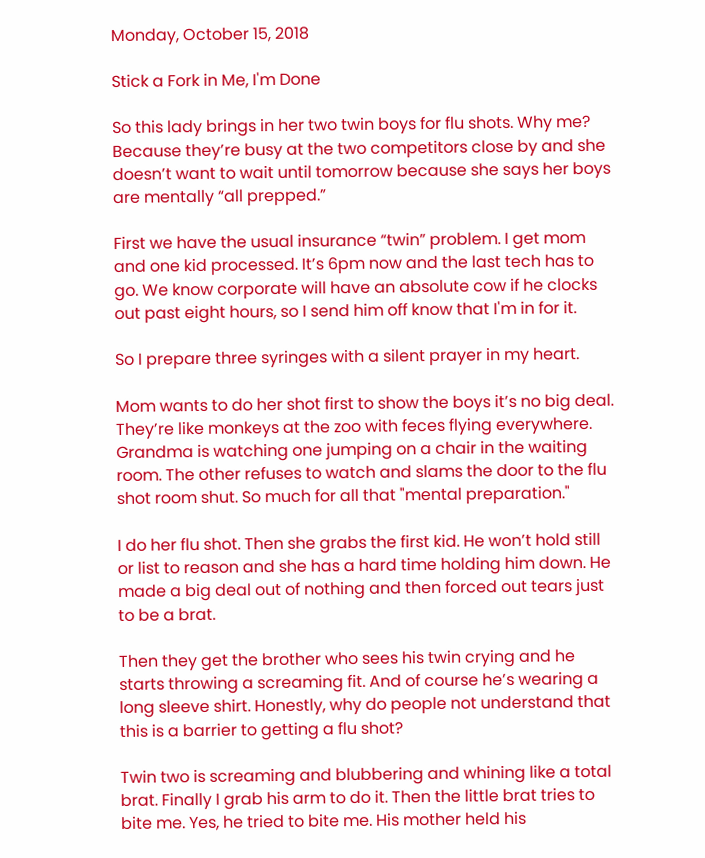Monday, October 15, 2018

Stick a Fork in Me, I'm Done

So this lady brings in her two twin boys for flu shots. Why me? Because they’re busy at the two competitors close by and she doesn’t want to wait until tomorrow because she says her boys are mentally “all prepped.”

First we have the usual insurance “twin” problem. I get mom and one kid processed. It’s 6pm now and the last tech has to go. We know corporate will have an absolute cow if he clocks out past eight hours, so I send him off know that I'm in for it.

So I prepare three syringes with a silent prayer in my heart.

Mom wants to do her shot first to show the boys it’s no big deal. They’re like monkeys at the zoo with feces flying everywhere. Grandma is watching one jumping on a chair in the waiting room. The other refuses to watch and slams the door to the flu shot room shut. So much for all that "mental preparation."

I do her flu shot. Then she grabs the first kid. He won’t hold still or list to reason and she has a hard time holding him down. He made a big deal out of nothing and then forced out tears just to be a brat.

Then they get the brother who sees his twin crying and he starts throwing a screaming fit. And of course he’s wearing a long sleeve shirt. Honestly, why do people not understand that this is a barrier to getting a flu shot?

Twin two is screaming and blubbering and whining like a total brat. Finally I grab his arm to do it. Then the little brat tries to bite me. Yes, he tried to bite me. His mother held his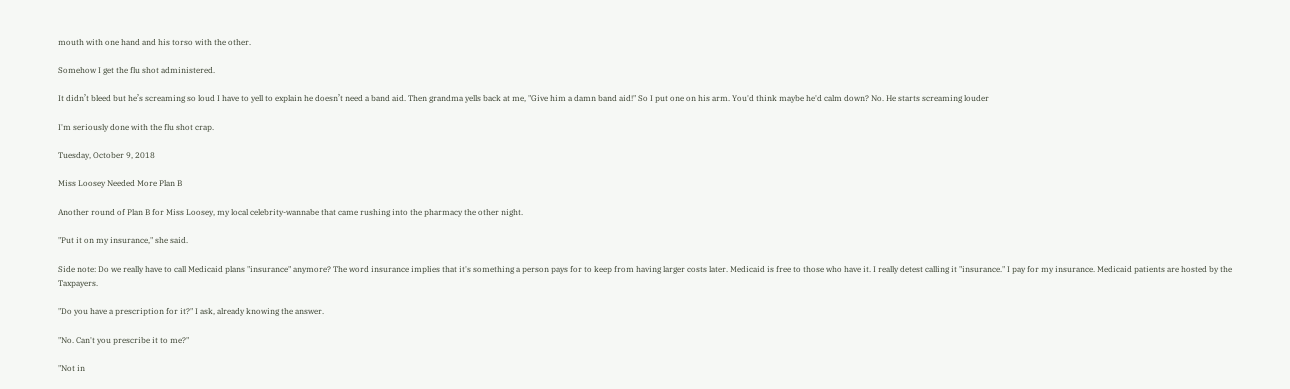mouth with one hand and his torso with the other.

Somehow I get the flu shot administered.

It didn’t bleed but he’s screaming so loud I have to yell to explain he doesn’t need a band aid. Then grandma yells back at me, "Give him a damn band aid!" So I put one on his arm. You'd think maybe he'd calm down? No. He starts screaming louder

I'm seriously done with the flu shot crap.

Tuesday, October 9, 2018

Miss Loosey Needed More Plan B

Another round of Plan B for Miss Loosey, my local celebrity-wannabe that came rushing into the pharmacy the other night.

"Put it on my insurance," she said.

Side note: Do we really have to call Medicaid plans "insurance" anymore? The word insurance implies that it's something a person pays for to keep from having larger costs later. Medicaid is free to those who have it. I really detest calling it "insurance." I pay for my insurance. Medicaid patients are hosted by the Taxpayers.

"Do you have a prescription for it?" I ask, already knowing the answer.

"No. Can't you prescribe it to me?"

"Not in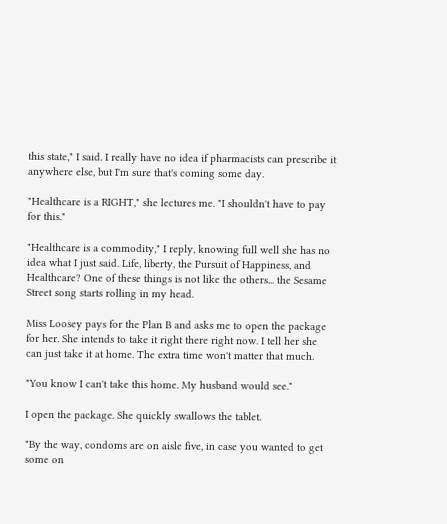this state," I said. I really have no idea if pharmacists can prescribe it anywhere else, but I'm sure that's coming some day.

"Healthcare is a RIGHT," she lectures me. "I shouldn't have to pay for this."

"Healthcare is a commodity," I reply, knowing full well she has no idea what I just said. Life, liberty, the Pursuit of Happiness, and Healthcare? One of these things is not like the others... the Sesame Street song starts rolling in my head.

Miss Loosey pays for the Plan B and asks me to open the package for her. She intends to take it right there right now. I tell her she can just take it at home. The extra time won't matter that much.

"You know I can't take this home. My husband would see."

I open the package. She quickly swallows the tablet.

"By the way, condoms are on aisle five, in case you wanted to get some on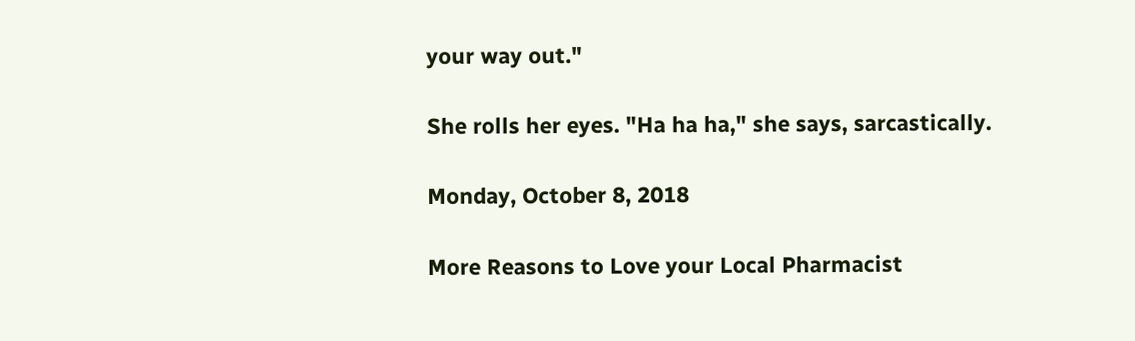your way out."

She rolls her eyes. "Ha ha ha," she says, sarcastically.

Monday, October 8, 2018

More Reasons to Love your Local Pharmacist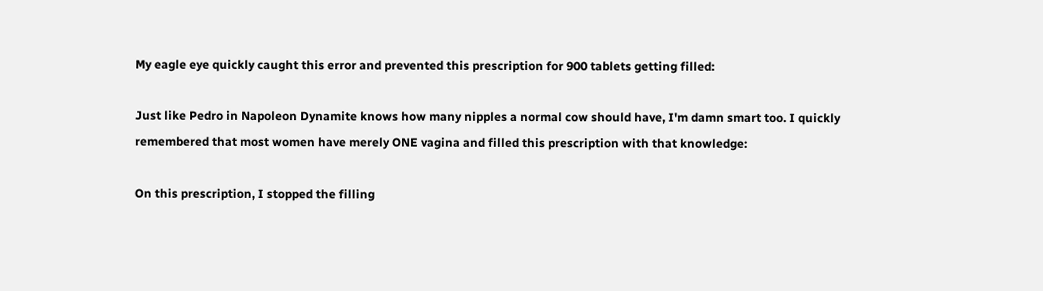My eagle eye quickly caught this error and prevented this prescription for 900 tablets getting filled:

Just like Pedro in Napoleon Dynamite knows how many nipples a normal cow should have, I'm damn smart too. I quickly remembered that most women have merely ONE vagina and filled this prescription with that knowledge:

On this prescription, I stopped the filling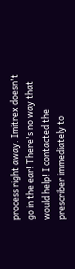process right away. Imitrex doesn't go in the ear! There's no way that would help! I contacted the prescriber immediately to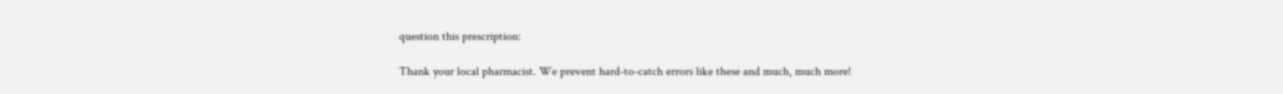question this prescription:

Thank your local pharmacist. We prevent hard-to-catch errors like these and much, much more!